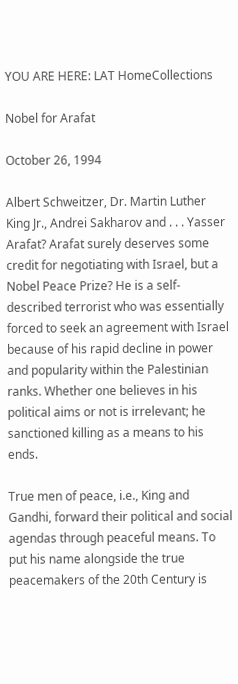YOU ARE HERE: LAT HomeCollections

Nobel for Arafat

October 26, 1994

Albert Schweitzer, Dr. Martin Luther King Jr., Andrei Sakharov and . . . Yasser Arafat? Arafat surely deserves some credit for negotiating with Israel, but a Nobel Peace Prize? He is a self-described terrorist who was essentially forced to seek an agreement with Israel because of his rapid decline in power and popularity within the Palestinian ranks. Whether one believes in his political aims or not is irrelevant; he sanctioned killing as a means to his ends.

True men of peace, i.e., King and Gandhi, forward their political and social agendas through peaceful means. To put his name alongside the true peacemakers of the 20th Century is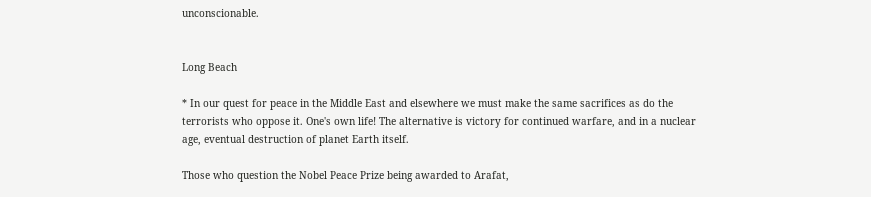unconscionable.


Long Beach

* In our quest for peace in the Middle East and elsewhere we must make the same sacrifices as do the terrorists who oppose it. One's own life! The alternative is victory for continued warfare, and in a nuclear age, eventual destruction of planet Earth itself.

Those who question the Nobel Peace Prize being awarded to Arafat,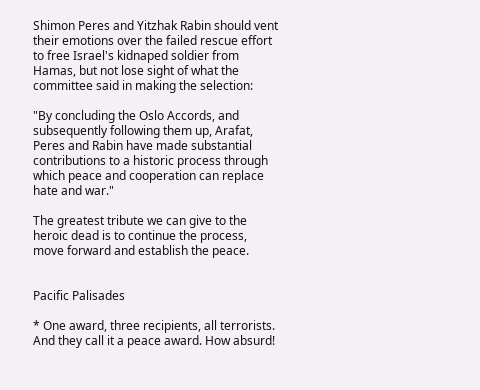Shimon Peres and Yitzhak Rabin should vent their emotions over the failed rescue effort to free Israel's kidnaped soldier from Hamas, but not lose sight of what the committee said in making the selection:

"By concluding the Oslo Accords, and subsequently following them up, Arafat, Peres and Rabin have made substantial contributions to a historic process through which peace and cooperation can replace hate and war."

The greatest tribute we can give to the heroic dead is to continue the process, move forward and establish the peace.


Pacific Palisades

* One award, three recipients, all terrorists. And they call it a peace award. How absurd!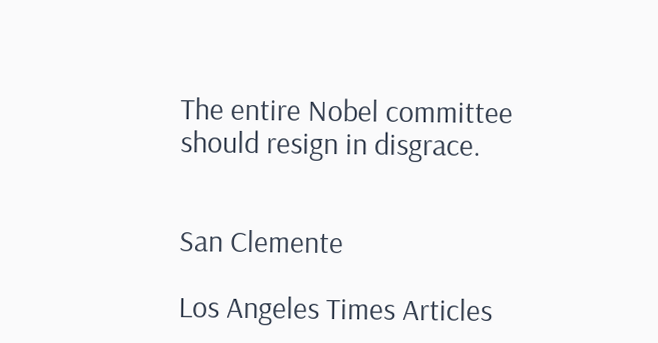The entire Nobel committee should resign in disgrace.


San Clemente

Los Angeles Times Articles